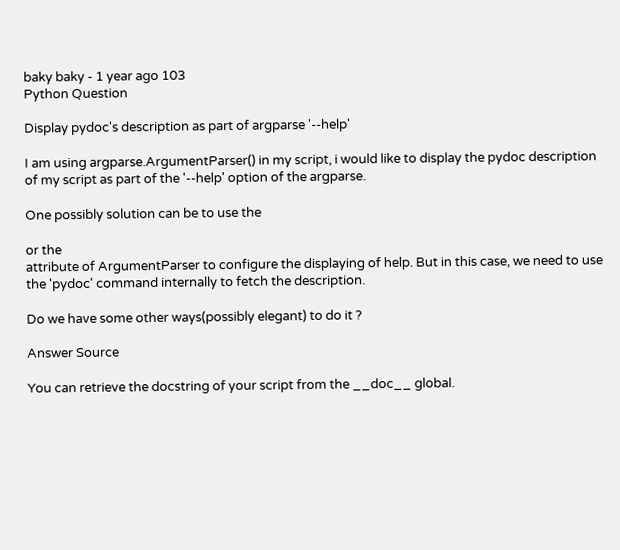baky baky - 1 year ago 103
Python Question

Display pydoc's description as part of argparse '--help'

I am using argparse.ArgumentParser() in my script, i would like to display the pydoc description of my script as part of the '--help' option of the argparse.

One possibly solution can be to use the

or the
attribute of ArgumentParser to configure the displaying of help. But in this case, we need to use the 'pydoc' command internally to fetch the description.

Do we have some other ways(possibly elegant) to do it ?

Answer Source

You can retrieve the docstring of your script from the __doc__ global.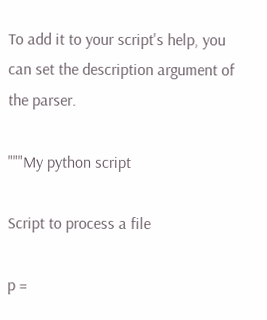To add it to your script's help, you can set the description argument of the parser.

"""My python script

Script to process a file

p =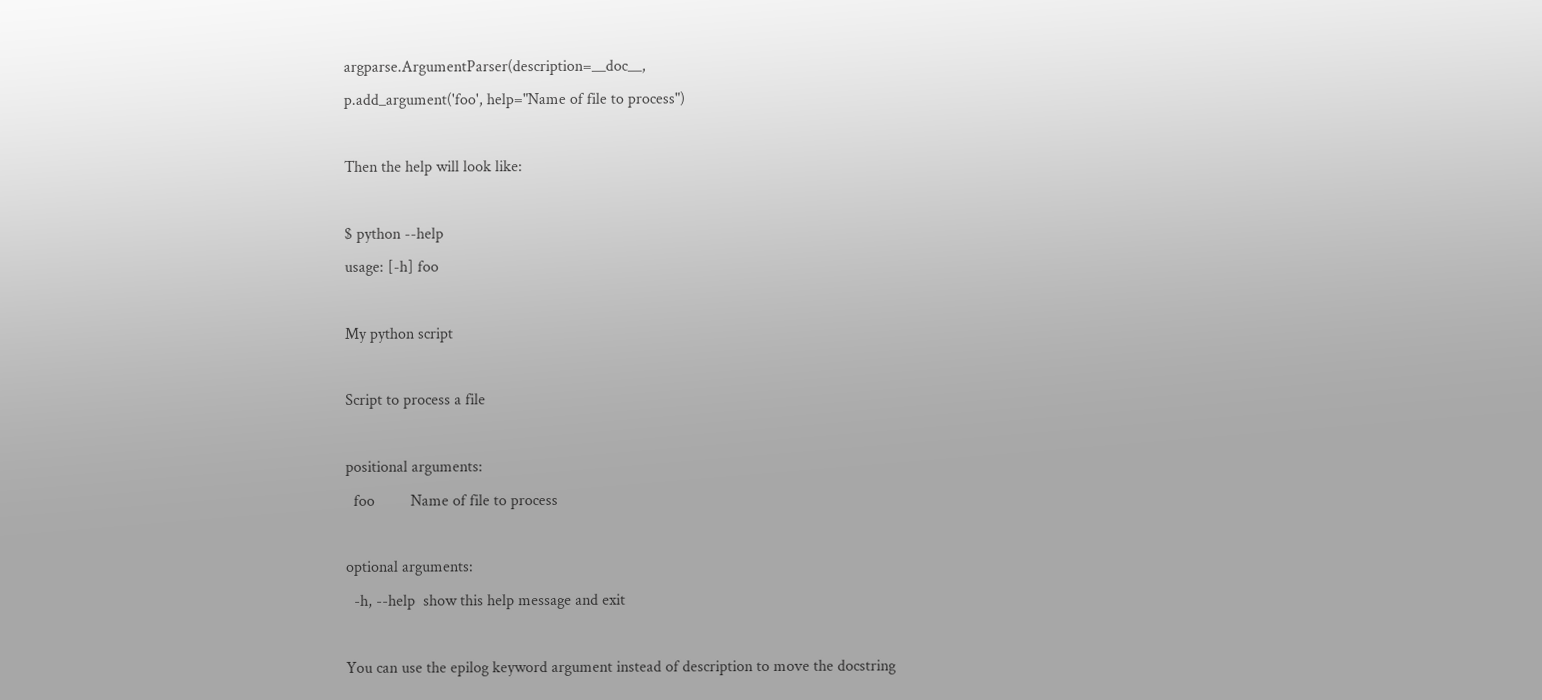argparse.ArgumentParser(description=__doc__,
p.add_argument('foo', help="Name of file to process")

Then the help will look like:

$ python --help
usage: [-h] foo

My python script

Script to process a file

positional arguments:
  foo         Name of file to process

optional arguments:
  -h, --help  show this help message and exit

You can use the epilog keyword argument instead of description to move the docstring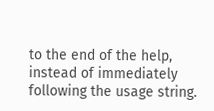to the end of the help, instead of immediately following the usage string.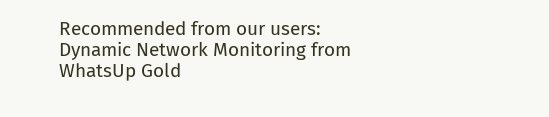Recommended from our users: Dynamic Network Monitoring from WhatsUp Gold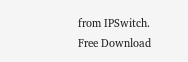from IPSwitch. Free Download